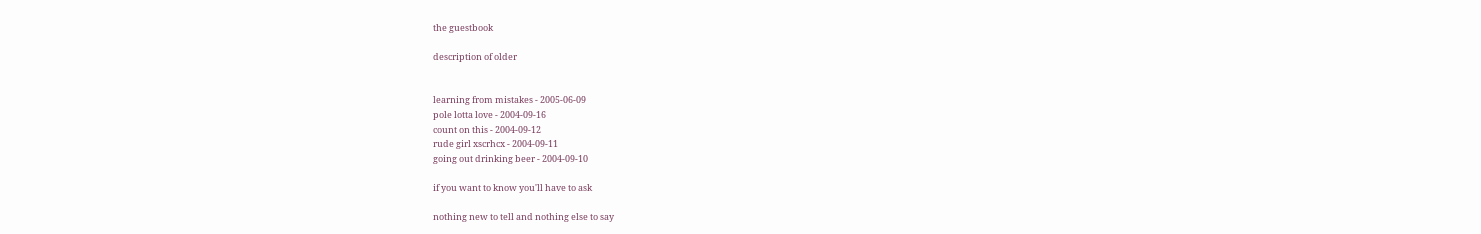the guestbook

description of older


learning from mistakes - 2005-06-09
pole lotta love - 2004-09-16
count on this - 2004-09-12
rude girl xscrhcx - 2004-09-11
going out drinking beer - 2004-09-10

if you want to know you'll have to ask

nothing new to tell and nothing else to say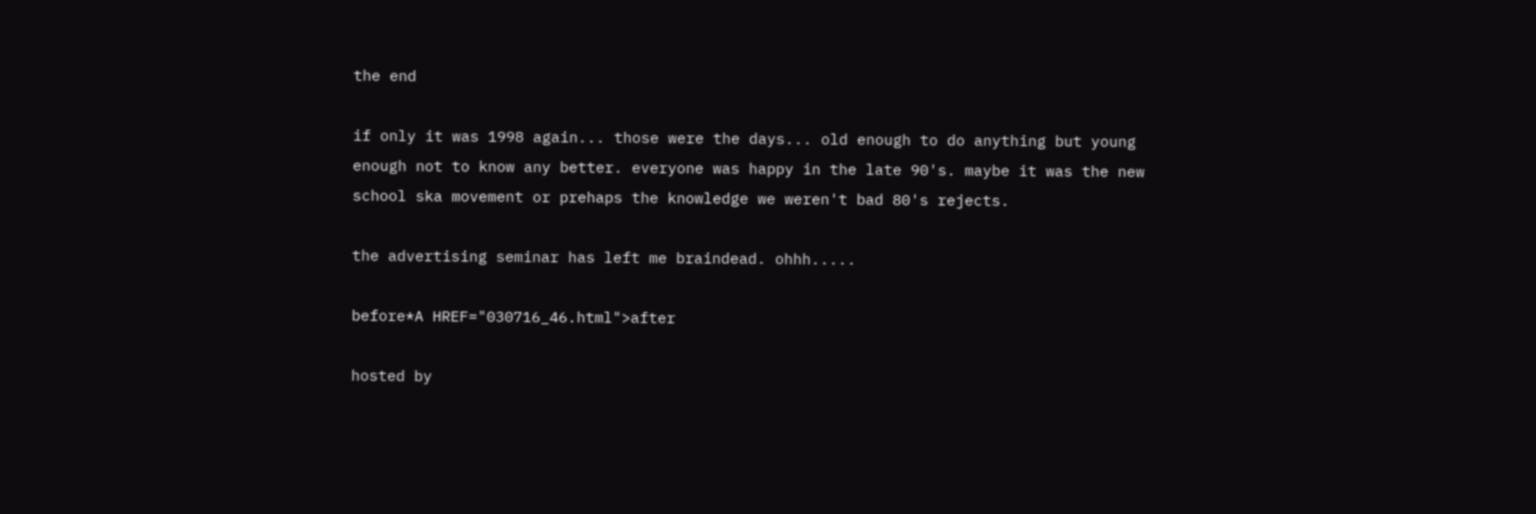the end

if only it was 1998 again... those were the days... old enough to do anything but young enough not to know any better. everyone was happy in the late 90's. maybe it was the new school ska movement or prehaps the knowledge we weren't bad 80's rejects.

the advertising seminar has left me braindead. ohhh.....

before*A HREF="030716_46.html">after

hosted by